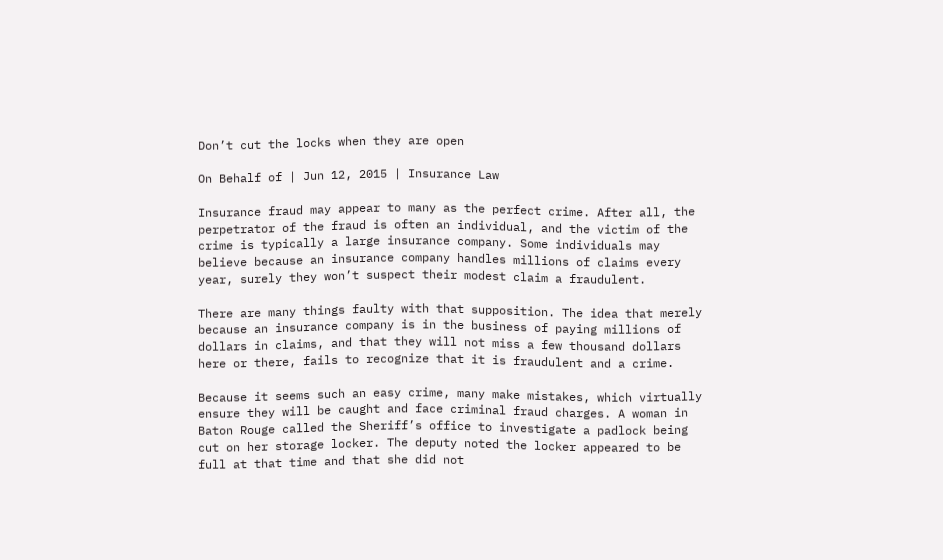Don’t cut the locks when they are open

On Behalf of | Jun 12, 2015 | Insurance Law

Insurance fraud may appear to many as the perfect crime. After all, the perpetrator of the fraud is often an individual, and the victim of the crime is typically a large insurance company. Some individuals may believe because an insurance company handles millions of claims every year, surely they won’t suspect their modest claim a fraudulent.

There are many things faulty with that supposition. The idea that merely because an insurance company is in the business of paying millions of dollars in claims, and that they will not miss a few thousand dollars here or there, fails to recognize that it is fraudulent and a crime.

Because it seems such an easy crime, many make mistakes, which virtually ensure they will be caught and face criminal fraud charges. A woman in Baton Rouge called the Sheriff’s office to investigate a padlock being cut on her storage locker. The deputy noted the locker appeared to be full at that time and that she did not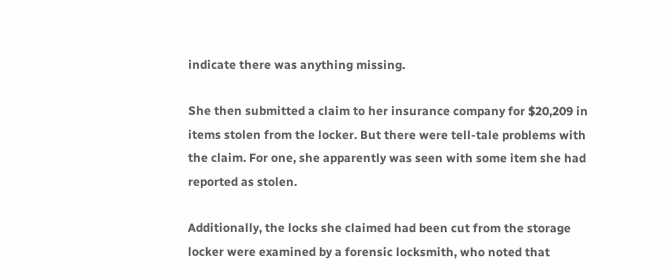indicate there was anything missing.

She then submitted a claim to her insurance company for $20,209 in items stolen from the locker. But there were tell-tale problems with the claim. For one, she apparently was seen with some item she had reported as stolen.

Additionally, the locks she claimed had been cut from the storage locker were examined by a forensic locksmith, who noted that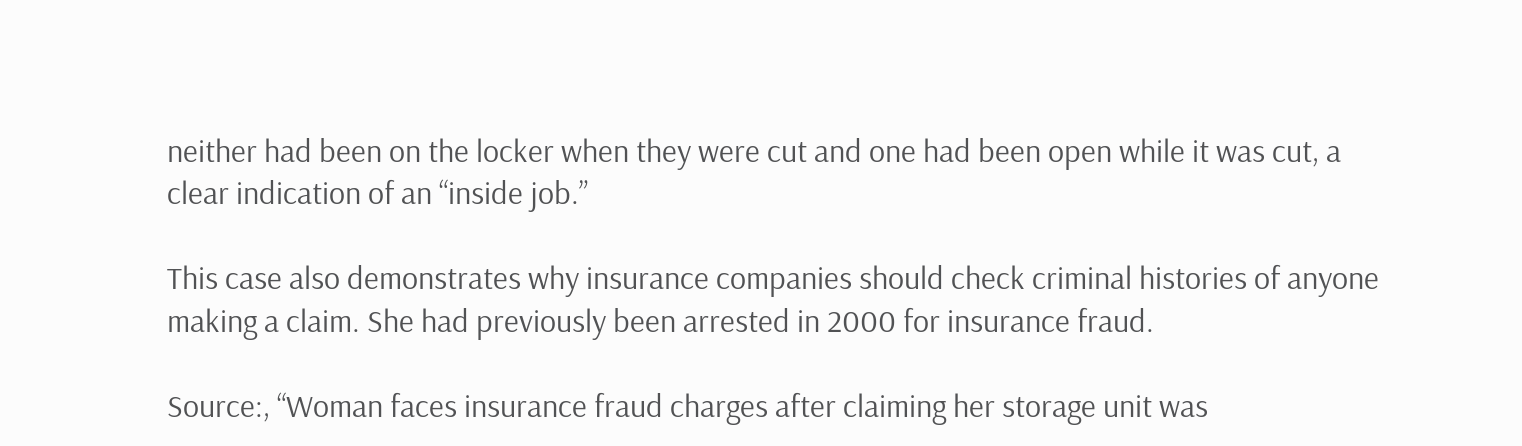neither had been on the locker when they were cut and one had been open while it was cut, a clear indication of an “inside job.”

This case also demonstrates why insurance companies should check criminal histories of anyone making a claim. She had previously been arrested in 2000 for insurance fraud.

Source:, “Woman faces insurance fraud charges after claiming her storage unit was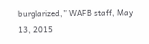burglarized,” WAFB staff, May 13, 2015